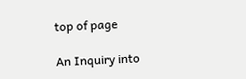top of page

An Inquiry into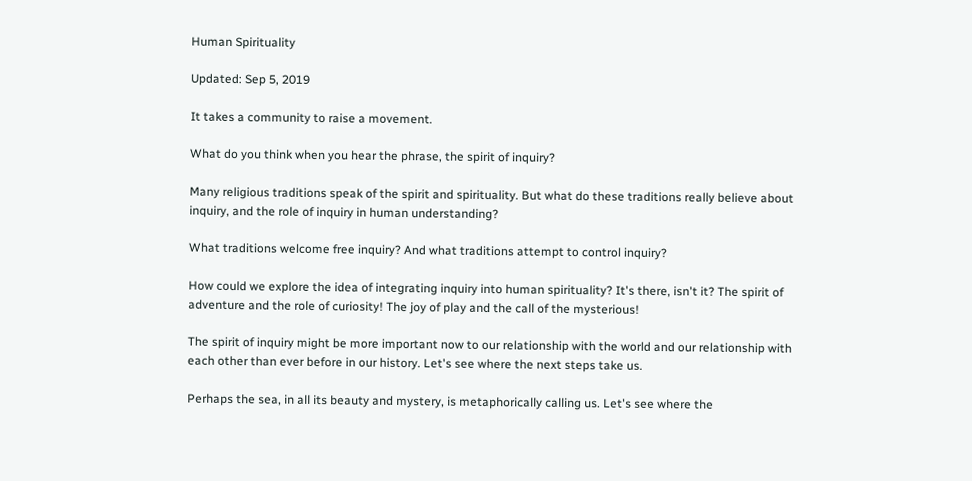Human Spirituality

Updated: Sep 5, 2019

It takes a community to raise a movement.

What do you think when you hear the phrase, the spirit of inquiry?

Many religious traditions speak of the spirit and spirituality. But what do these traditions really believe about inquiry, and the role of inquiry in human understanding?

What traditions welcome free inquiry? And what traditions attempt to control inquiry?

How could we explore the idea of integrating inquiry into human spirituality? It's there, isn't it? The spirit of adventure and the role of curiosity! The joy of play and the call of the mysterious!

The spirit of inquiry might be more important now to our relationship with the world and our relationship with each other than ever before in our history. Let's see where the next steps take us.

Perhaps the sea, in all its beauty and mystery, is metaphorically calling us. Let's see where the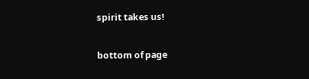spirit takes us!


bottom of page